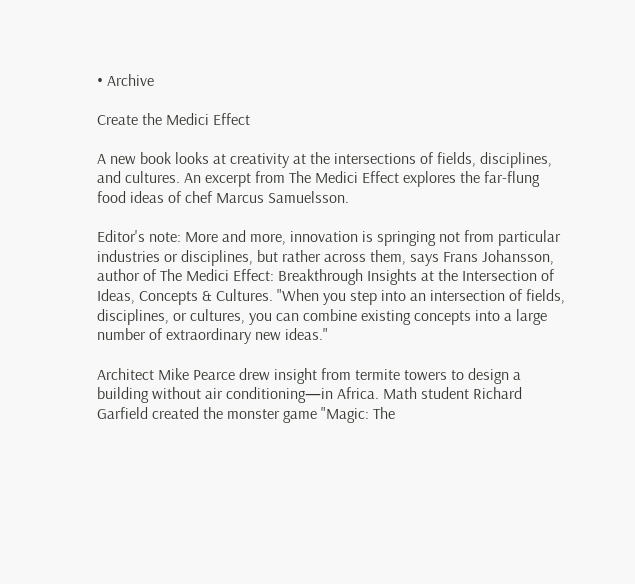• Archive

Create the Medici Effect

A new book looks at creativity at the intersections of fields, disciplines, and cultures. An excerpt from The Medici Effect explores the far-flung food ideas of chef Marcus Samuelsson.

Editor's note: More and more, innovation is springing not from particular industries or disciplines, but rather across them, says Frans Johansson, author of The Medici Effect: Breakthrough Insights at the Intersection of Ideas, Concepts & Cultures. "When you step into an intersection of fields, disciplines, or cultures, you can combine existing concepts into a large number of extraordinary new ideas."

Architect Mike Pearce drew insight from termite towers to design a building without air conditioning—in Africa. Math student Richard Garfield created the monster game "Magic: The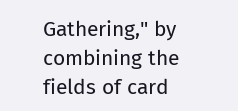Gathering," by combining the fields of card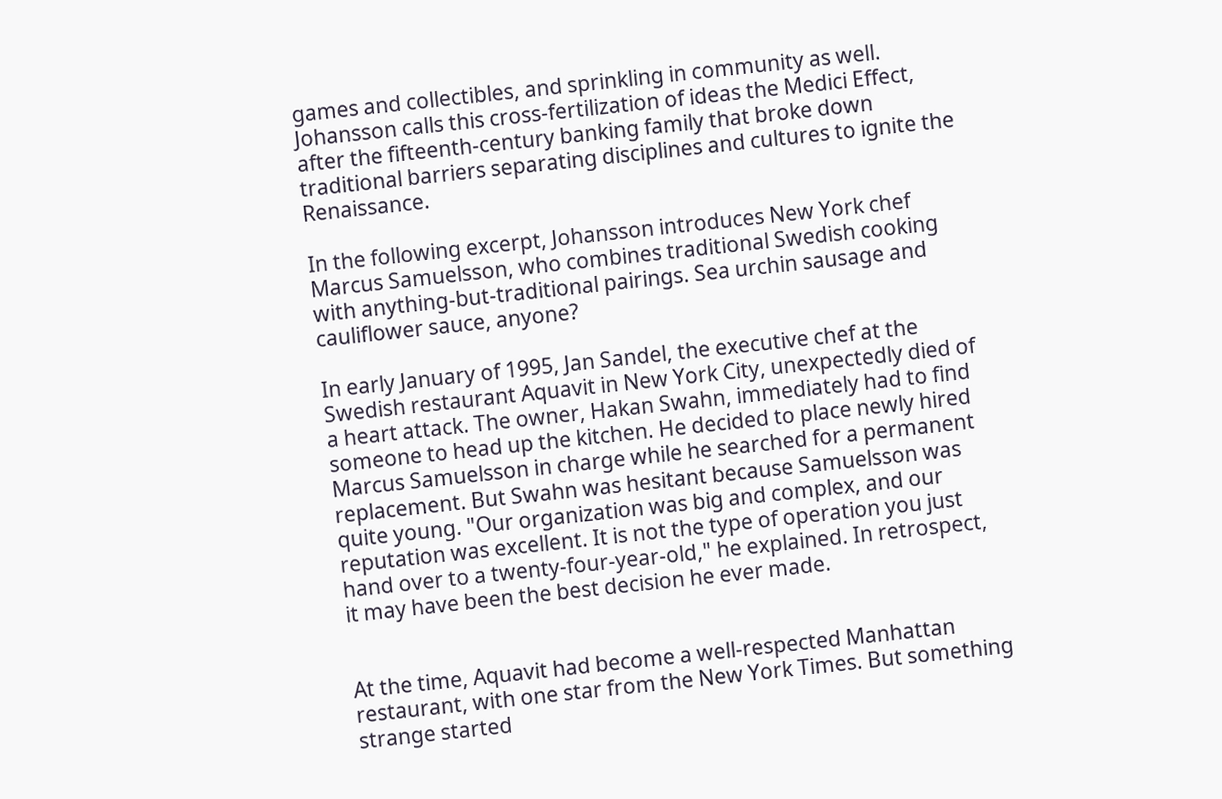games and collectibles, and sprinkling in community as well. Johansson calls this cross-fertilization of ideas the Medici Effect, after the fifteenth-century banking family that broke down traditional barriers separating disciplines and cultures to ignite the Renaissance.

In the following excerpt, Johansson introduces New York chef Marcus Samuelsson, who combines traditional Swedish cooking with anything-but-traditional pairings. Sea urchin sausage and cauliflower sauce, anyone?

In early January of 1995, Jan Sandel, the executive chef at the Swedish restaurant Aquavit in New York City, unexpectedly died of a heart attack. The owner, Hakan Swahn, immediately had to find someone to head up the kitchen. He decided to place newly hired Marcus Samuelsson in charge while he searched for a permanent replacement. But Swahn was hesitant because Samuelsson was quite young. "Our organization was big and complex, and our reputation was excellent. It is not the type of operation you just hand over to a twenty-four-year-old," he explained. In retrospect, it may have been the best decision he ever made.


At the time, Aquavit had become a well-respected Manhattan restaurant, with one star from the New York Times. But something strange started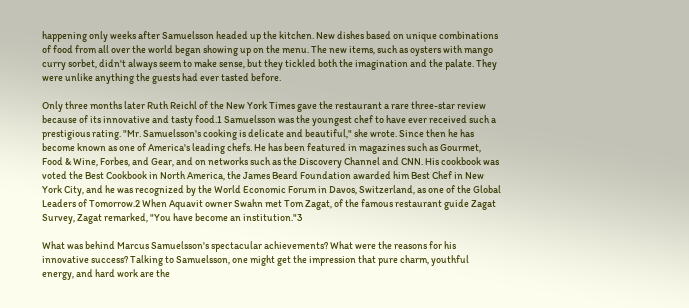happening only weeks after Samuelsson headed up the kitchen. New dishes based on unique combinations of food from all over the world began showing up on the menu. The new items, such as oysters with mango curry sorbet, didn't always seem to make sense, but they tickled both the imagination and the palate. They were unlike anything the guests had ever tasted before.

Only three months later Ruth Reichl of the New York Times gave the restaurant a rare three-star review because of its innovative and tasty food.1 Samuelsson was the youngest chef to have ever received such a prestigious rating. "Mr. Samuelsson's cooking is delicate and beautiful," she wrote. Since then he has become known as one of America's leading chefs. He has been featured in magazines such as Gourmet, Food & Wine, Forbes, and Gear, and on networks such as the Discovery Channel and CNN. His cookbook was voted the Best Cookbook in North America, the James Beard Foundation awarded him Best Chef in New York City, and he was recognized by the World Economic Forum in Davos, Switzerland, as one of the Global Leaders of Tomorrow.2 When Aquavit owner Swahn met Tom Zagat, of the famous restaurant guide Zagat Survey, Zagat remarked, "You have become an institution."3

What was behind Marcus Samuelsson's spectacular achievements? What were the reasons for his innovative success? Talking to Samuelsson, one might get the impression that pure charm, youthful energy, and hard work are the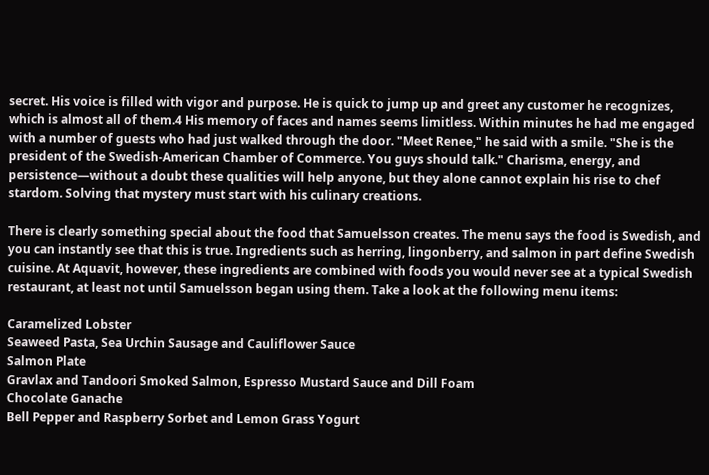secret. His voice is filled with vigor and purpose. He is quick to jump up and greet any customer he recognizes, which is almost all of them.4 His memory of faces and names seems limitless. Within minutes he had me engaged with a number of guests who had just walked through the door. "Meet Renee," he said with a smile. "She is the president of the Swedish-American Chamber of Commerce. You guys should talk." Charisma, energy, and persistence—without a doubt these qualities will help anyone, but they alone cannot explain his rise to chef stardom. Solving that mystery must start with his culinary creations.

There is clearly something special about the food that Samuelsson creates. The menu says the food is Swedish, and you can instantly see that this is true. Ingredients such as herring, lingonberry, and salmon in part define Swedish cuisine. At Aquavit, however, these ingredients are combined with foods you would never see at a typical Swedish restaurant, at least not until Samuelsson began using them. Take a look at the following menu items:

Caramelized Lobster
Seaweed Pasta, Sea Urchin Sausage and Cauliflower Sauce
Salmon Plate
Gravlax and Tandoori Smoked Salmon, Espresso Mustard Sauce and Dill Foam
Chocolate Ganache
Bell Pepper and Raspberry Sorbet and Lemon Grass Yogurt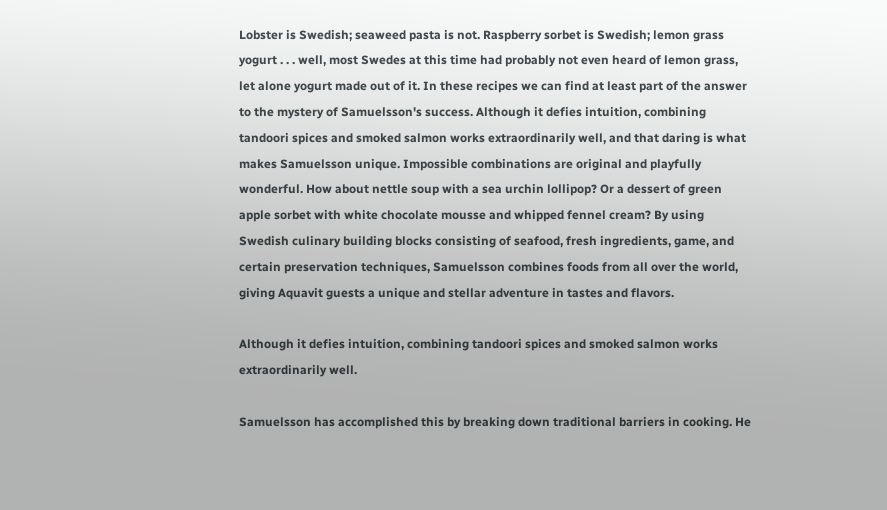Lobster is Swedish; seaweed pasta is not. Raspberry sorbet is Swedish; lemon grass yogurt . . . well, most Swedes at this time had probably not even heard of lemon grass, let alone yogurt made out of it. In these recipes we can find at least part of the answer to the mystery of Samuelsson's success. Although it defies intuition, combining tandoori spices and smoked salmon works extraordinarily well, and that daring is what makes Samuelsson unique. Impossible combinations are original and playfully wonderful. How about nettle soup with a sea urchin lollipop? Or a dessert of green apple sorbet with white chocolate mousse and whipped fennel cream? By using Swedish culinary building blocks consisting of seafood, fresh ingredients, game, and certain preservation techniques, Samuelsson combines foods from all over the world, giving Aquavit guests a unique and stellar adventure in tastes and flavors.

Although it defies intuition, combining tandoori spices and smoked salmon works extraordinarily well.

Samuelsson has accomplished this by breaking down traditional barriers in cooking. He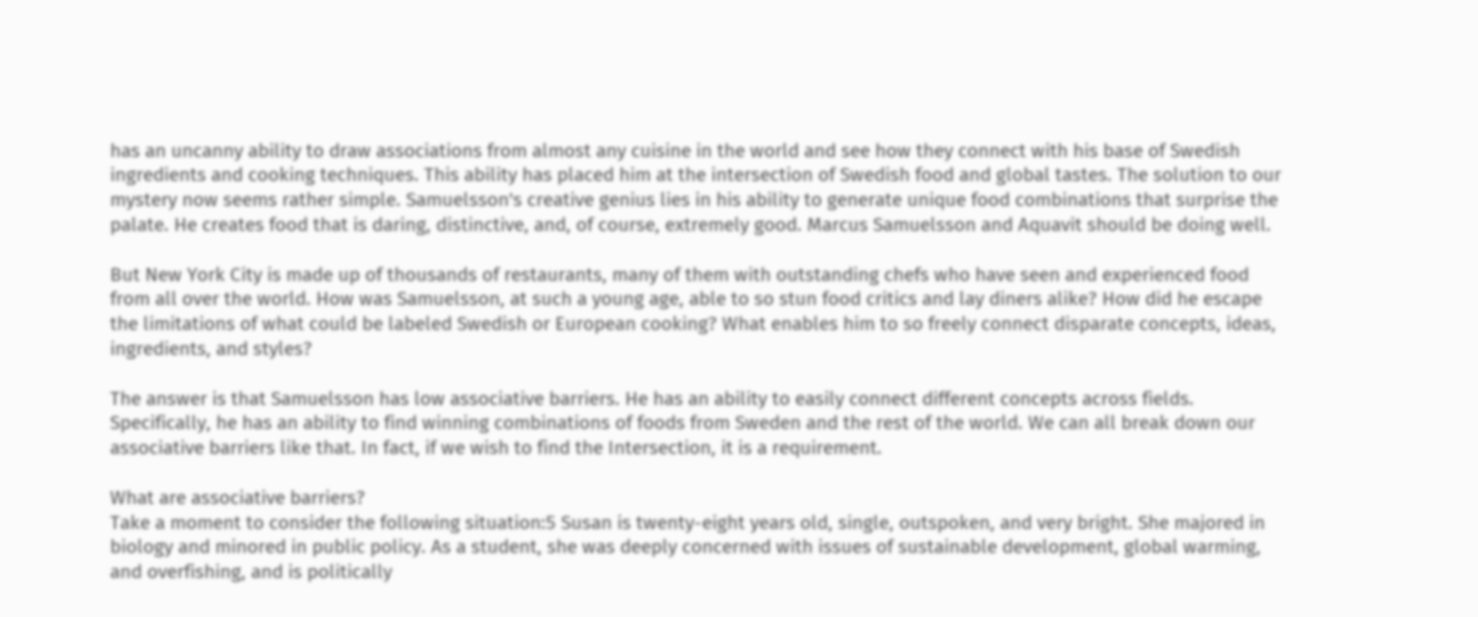has an uncanny ability to draw associations from almost any cuisine in the world and see how they connect with his base of Swedish ingredients and cooking techniques. This ability has placed him at the intersection of Swedish food and global tastes. The solution to our mystery now seems rather simple. Samuelsson's creative genius lies in his ability to generate unique food combinations that surprise the palate. He creates food that is daring, distinctive, and, of course, extremely good. Marcus Samuelsson and Aquavit should be doing well.

But New York City is made up of thousands of restaurants, many of them with outstanding chefs who have seen and experienced food from all over the world. How was Samuelsson, at such a young age, able to so stun food critics and lay diners alike? How did he escape the limitations of what could be labeled Swedish or European cooking? What enables him to so freely connect disparate concepts, ideas, ingredients, and styles?

The answer is that Samuelsson has low associative barriers. He has an ability to easily connect different concepts across fields. Specifically, he has an ability to find winning combinations of foods from Sweden and the rest of the world. We can all break down our associative barriers like that. In fact, if we wish to find the Intersection, it is a requirement.

What are associative barriers?
Take a moment to consider the following situation:5 Susan is twenty-eight years old, single, outspoken, and very bright. She majored in biology and minored in public policy. As a student, she was deeply concerned with issues of sustainable development, global warming, and overfishing, and is politically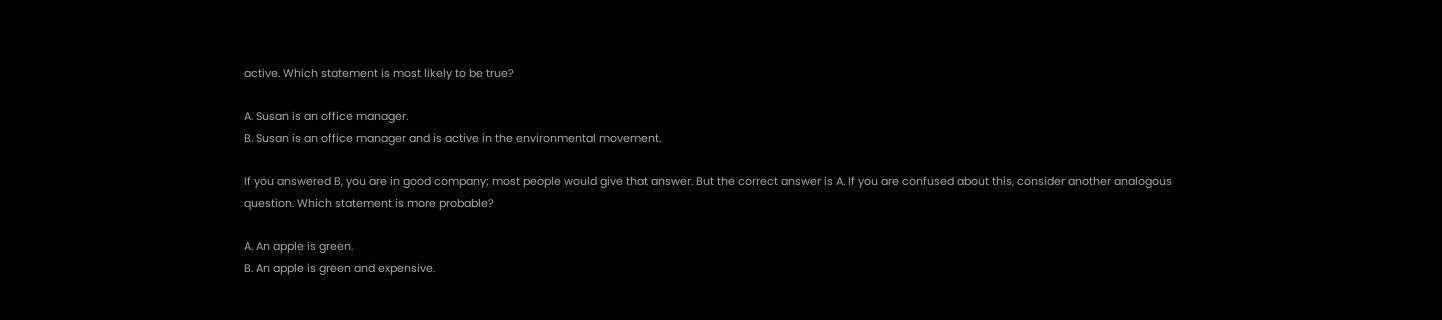active. Which statement is most likely to be true?

A. Susan is an office manager.
B. Susan is an office manager and is active in the environmental movement.

If you answered B, you are in good company; most people would give that answer. But the correct answer is A. If you are confused about this, consider another analogous question. Which statement is more probable?

A. An apple is green.
B. An apple is green and expensive.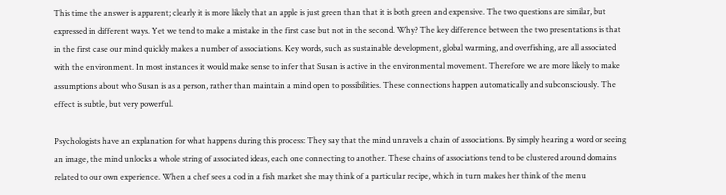This time the answer is apparent; clearly it is more likely that an apple is just green than that it is both green and expensive. The two questions are similar, but expressed in different ways. Yet we tend to make a mistake in the first case but not in the second. Why? The key difference between the two presentations is that in the first case our mind quickly makes a number of associations. Key words, such as sustainable development, global warming, and overfishing, are all associated with the environment. In most instances it would make sense to infer that Susan is active in the environmental movement. Therefore we are more likely to make assumptions about who Susan is as a person, rather than maintain a mind open to possibilities. These connections happen automatically and subconsciously. The effect is subtle, but very powerful.

Psychologists have an explanation for what happens during this process: They say that the mind unravels a chain of associations. By simply hearing a word or seeing an image, the mind unlocks a whole string of associated ideas, each one connecting to another. These chains of associations tend to be clustered around domains related to our own experience. When a chef sees a cod in a fish market she may think of a particular recipe, which in turn makes her think of the menu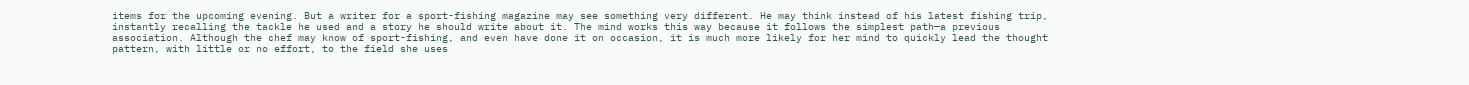items for the upcoming evening. But a writer for a sport-fishing magazine may see something very different. He may think instead of his latest fishing trip, instantly recalling the tackle he used and a story he should write about it. The mind works this way because it follows the simplest path—a previous association. Although the chef may know of sport-fishing, and even have done it on occasion, it is much more likely for her mind to quickly lead the thought pattern, with little or no effort, to the field she uses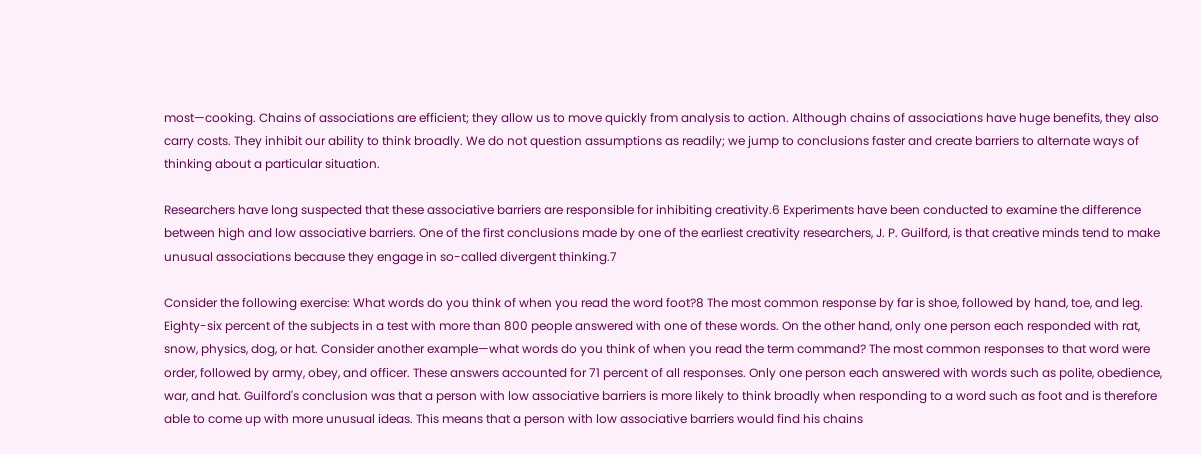most—cooking. Chains of associations are efficient; they allow us to move quickly from analysis to action. Although chains of associations have huge benefits, they also carry costs. They inhibit our ability to think broadly. We do not question assumptions as readily; we jump to conclusions faster and create barriers to alternate ways of thinking about a particular situation.

Researchers have long suspected that these associative barriers are responsible for inhibiting creativity.6 Experiments have been conducted to examine the difference between high and low associative barriers. One of the first conclusions made by one of the earliest creativity researchers, J. P. Guilford, is that creative minds tend to make unusual associations because they engage in so-called divergent thinking.7

Consider the following exercise: What words do you think of when you read the word foot?8 The most common response by far is shoe, followed by hand, toe, and leg. Eighty-six percent of the subjects in a test with more than 800 people answered with one of these words. On the other hand, only one person each responded with rat, snow, physics, dog, or hat. Consider another example—what words do you think of when you read the term command? The most common responses to that word were order, followed by army, obey, and officer. These answers accounted for 71 percent of all responses. Only one person each answered with words such as polite, obedience, war, and hat. Guilford's conclusion was that a person with low associative barriers is more likely to think broadly when responding to a word such as foot and is therefore able to come up with more unusual ideas. This means that a person with low associative barriers would find his chains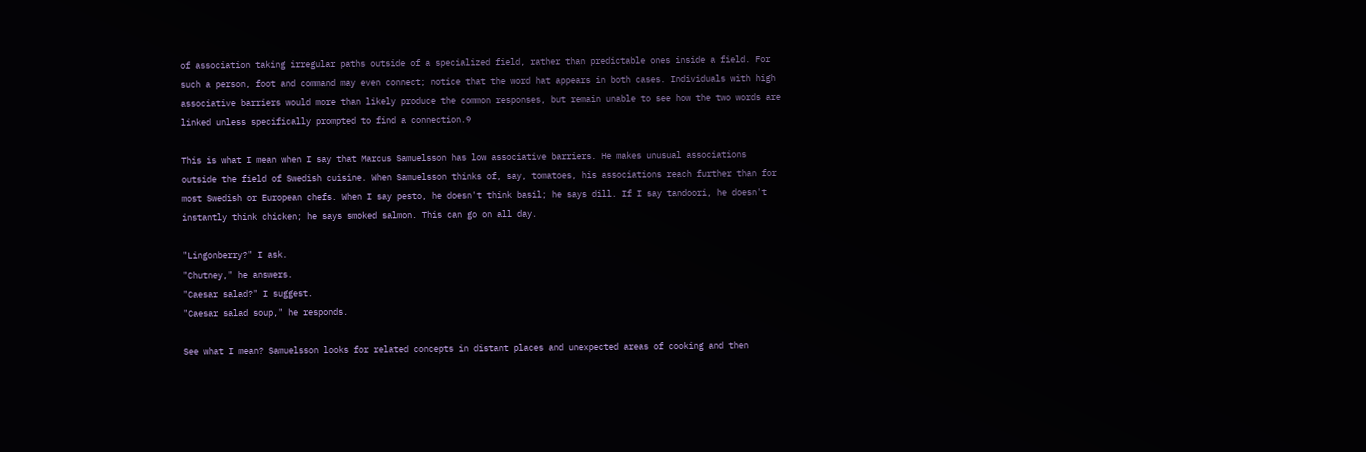of association taking irregular paths outside of a specialized field, rather than predictable ones inside a field. For such a person, foot and command may even connect; notice that the word hat appears in both cases. Individuals with high associative barriers would more than likely produce the common responses, but remain unable to see how the two words are linked unless specifically prompted to find a connection.9

This is what I mean when I say that Marcus Samuelsson has low associative barriers. He makes unusual associations outside the field of Swedish cuisine. When Samuelsson thinks of, say, tomatoes, his associations reach further than for most Swedish or European chefs. When I say pesto, he doesn't think basil; he says dill. If I say tandoori, he doesn't instantly think chicken; he says smoked salmon. This can go on all day.

"Lingonberry?" I ask.
"Chutney," he answers.
"Caesar salad?" I suggest.
"Caesar salad soup," he responds.

See what I mean? Samuelsson looks for related concepts in distant places and unexpected areas of cooking and then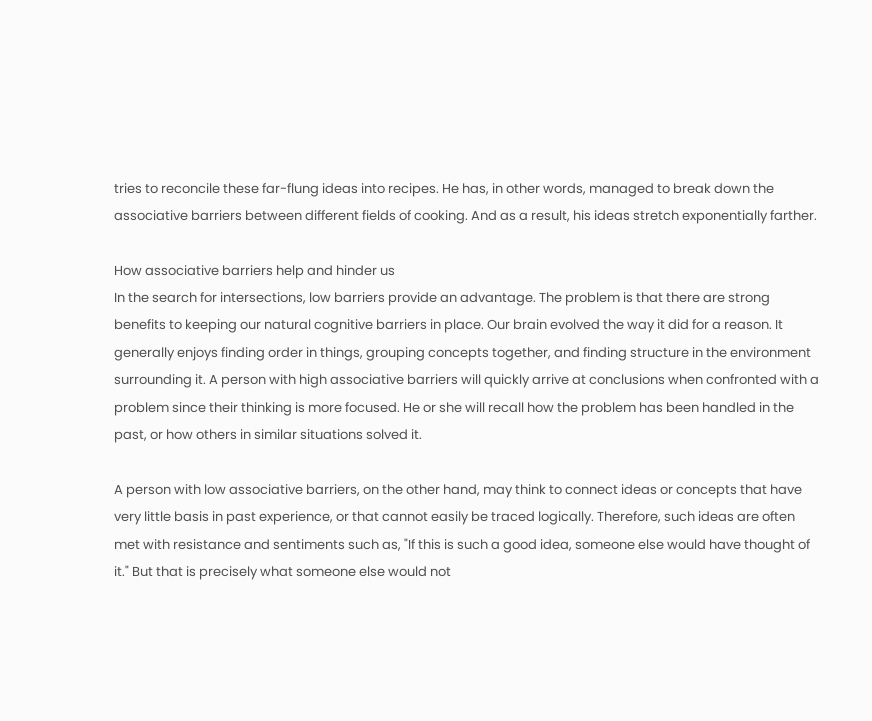tries to reconcile these far-flung ideas into recipes. He has, in other words, managed to break down the associative barriers between different fields of cooking. And as a result, his ideas stretch exponentially farther.

How associative barriers help and hinder us
In the search for intersections, low barriers provide an advantage. The problem is that there are strong benefits to keeping our natural cognitive barriers in place. Our brain evolved the way it did for a reason. It generally enjoys finding order in things, grouping concepts together, and finding structure in the environment surrounding it. A person with high associative barriers will quickly arrive at conclusions when confronted with a problem since their thinking is more focused. He or she will recall how the problem has been handled in the past, or how others in similar situations solved it.

A person with low associative barriers, on the other hand, may think to connect ideas or concepts that have very little basis in past experience, or that cannot easily be traced logically. Therefore, such ideas are often met with resistance and sentiments such as, "If this is such a good idea, someone else would have thought of it." But that is precisely what someone else would not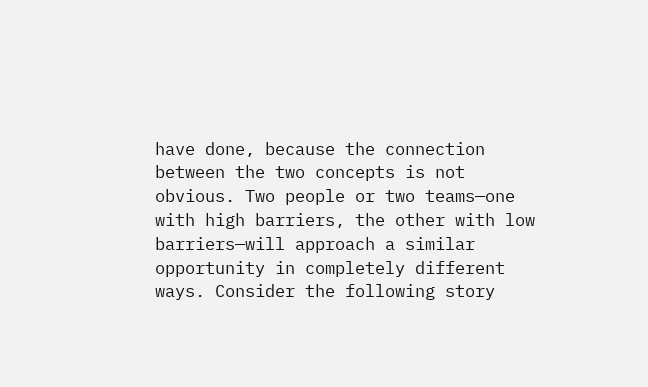have done, because the connection between the two concepts is not obvious. Two people or two teams—one with high barriers, the other with low barriers—will approach a similar opportunity in completely different ways. Consider the following story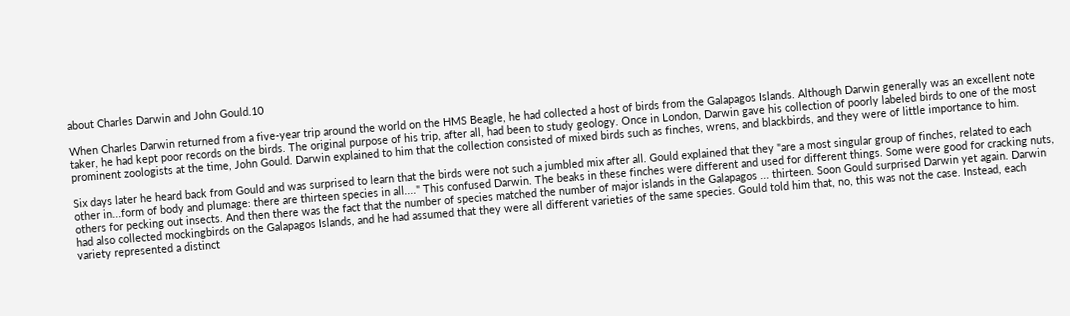about Charles Darwin and John Gould.10

When Charles Darwin returned from a five-year trip around the world on the HMS Beagle, he had collected a host of birds from the Galapagos Islands. Although Darwin generally was an excellent note taker, he had kept poor records on the birds. The original purpose of his trip, after all, had been to study geology. Once in London, Darwin gave his collection of poorly labeled birds to one of the most prominent zoologists at the time, John Gould. Darwin explained to him that the collection consisted of mixed birds such as finches, wrens, and blackbirds, and they were of little importance to him.

Six days later he heard back from Gould and was surprised to learn that the birds were not such a jumbled mix after all. Gould explained that they "are a most singular group of finches, related to each other in...form of body and plumage: there are thirteen species in all...." This confused Darwin. The beaks in these finches were different and used for different things. Some were good for cracking nuts, others for pecking out insects. And then there was the fact that the number of species matched the number of major islands in the Galapagos ... thirteen. Soon Gould surprised Darwin yet again. Darwin had also collected mockingbirds on the Galapagos Islands, and he had assumed that they were all different varieties of the same species. Gould told him that, no, this was not the case. Instead, each variety represented a distinct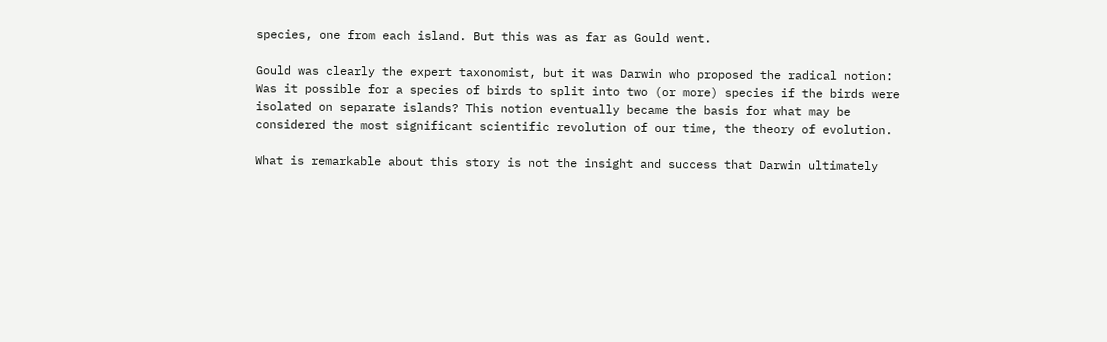species, one from each island. But this was as far as Gould went.

Gould was clearly the expert taxonomist, but it was Darwin who proposed the radical notion: Was it possible for a species of birds to split into two (or more) species if the birds were isolated on separate islands? This notion eventually became the basis for what may be considered the most significant scientific revolution of our time, the theory of evolution.

What is remarkable about this story is not the insight and success that Darwin ultimately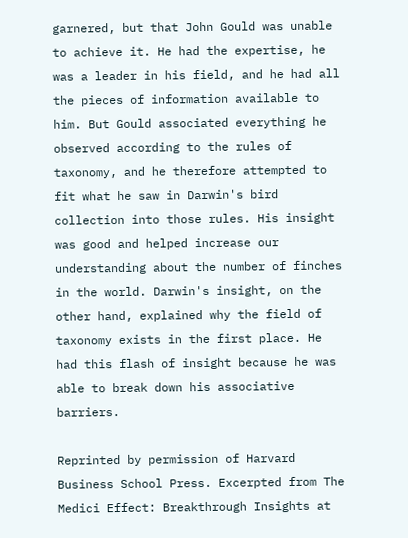garnered, but that John Gould was unable to achieve it. He had the expertise, he was a leader in his field, and he had all the pieces of information available to him. But Gould associated everything he observed according to the rules of taxonomy, and he therefore attempted to fit what he saw in Darwin's bird collection into those rules. His insight was good and helped increase our understanding about the number of finches in the world. Darwin's insight, on the other hand, explained why the field of taxonomy exists in the first place. He had this flash of insight because he was able to break down his associative barriers.

Reprinted by permission of Harvard Business School Press. Excerpted from The Medici Effect: Breakthrough Insights at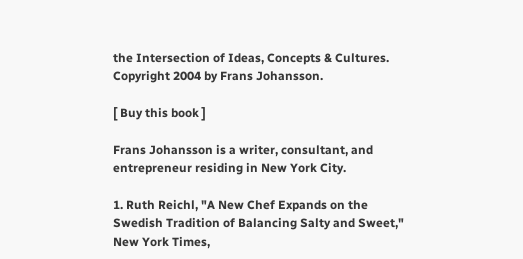the Intersection of Ideas, Concepts & Cultures. Copyright 2004 by Frans Johansson.

[ Buy this book ]

Frans Johansson is a writer, consultant, and entrepreneur residing in New York City.

1. Ruth Reichl, "A New Chef Expands on the Swedish Tradition of Balancing Salty and Sweet," New York Times,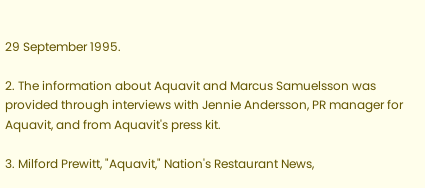29 September 1995.

2. The information about Aquavit and Marcus Samuelsson was provided through interviews with Jennie Andersson, PR manager for Aquavit, and from Aquavit's press kit.

3. Milford Prewitt, "Aquavit," Nation's Restaurant News,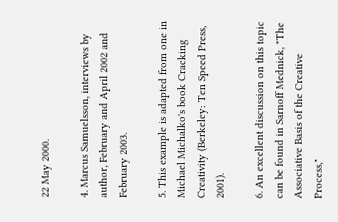22 May 2000.

4. Marcus Samuelsson, interviews by author, February and April 2002 and February 2003.

5. This example is adapted from one in Michael Michalko's book Cracking Creativity (Berkeley: Ten Speed Press, 2001).

6. An excellent discussion on this topic can be found in Sarnoff Mednick, "The Associative Basis of the Creative Process,"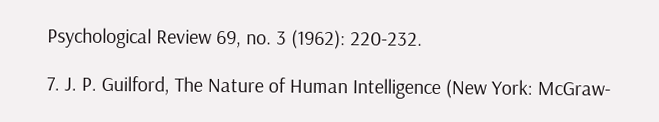Psychological Review 69, no. 3 (1962): 220-232.

7. J. P. Guilford, The Nature of Human Intelligence (New York: McGraw-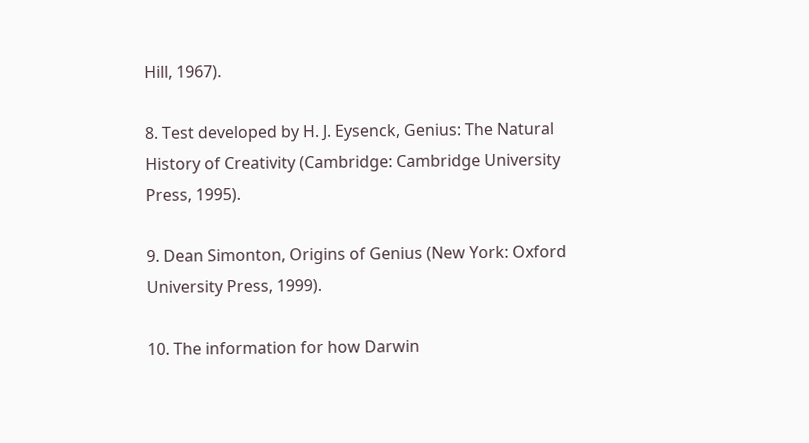Hill, 1967).

8. Test developed by H. J. Eysenck, Genius: The Natural History of Creativity (Cambridge: Cambridge University Press, 1995).

9. Dean Simonton, Origins of Genius (New York: Oxford University Press, 1999).

10. The information for how Darwin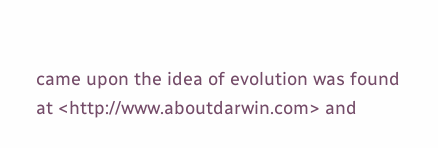came upon the idea of evolution was found at <http://www.aboutdarwin.com> and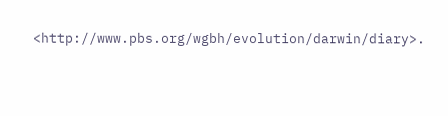<http://www.pbs.org/wgbh/evolution/darwin/diary>.